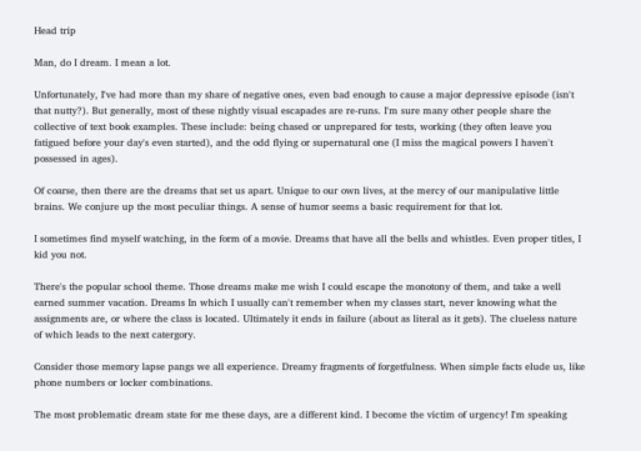Head trip

Man, do I dream. I mean a lot.

Unfortunately, I've had more than my share of negative ones, even bad enough to cause a major depressive episode (isn't that nutty?). But generally, most of these nightly visual escapades are re-runs. I'm sure many other people share the collective of text book examples. These include: being chased or unprepared for tests, working (they often leave you fatigued before your day's even started), and the odd flying or supernatural one (I miss the magical powers I haven't possessed in ages).

Of coarse, then there are the dreams that set us apart. Unique to our own lives, at the mercy of our manipulative little brains. We conjure up the most peculiar things. A sense of humor seems a basic requirement for that lot.

I sometimes find myself watching, in the form of a movie. Dreams that have all the bells and whistles. Even proper titles, I kid you not.

There's the popular school theme. Those dreams make me wish I could escape the monotony of them, and take a well earned summer vacation. Dreams In which I usually can't remember when my classes start, never knowing what the assignments are, or where the class is located. Ultimately it ends in failure (about as literal as it gets). The clueless nature of which leads to the next catergory.

Consider those memory lapse pangs we all experience. Dreamy fragments of forgetfulness. When simple facts elude us, like phone numbers or locker combinations.

The most problematic dream state for me these days, are a different kind. I become the victim of urgency! I'm speaking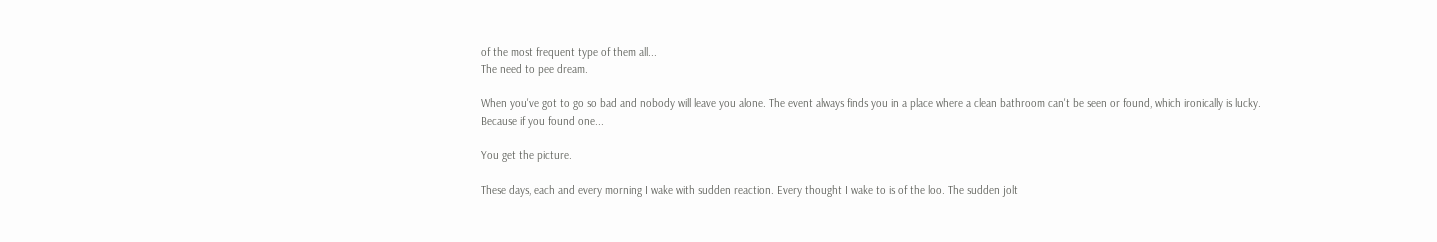of the most frequent type of them all...
The need to pee dream.

When you've got to go so bad and nobody will leave you alone. The event always finds you in a place where a clean bathroom can't be seen or found, which ironically is lucky.
Because if you found one...

You get the picture.

These days, each and every morning I wake with sudden reaction. Every thought I wake to is of the loo. The sudden jolt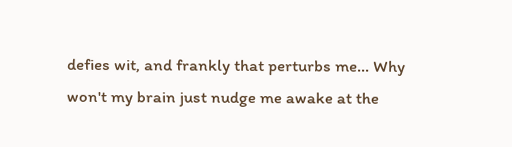defies wit, and frankly that perturbs me... Why won't my brain just nudge me awake at the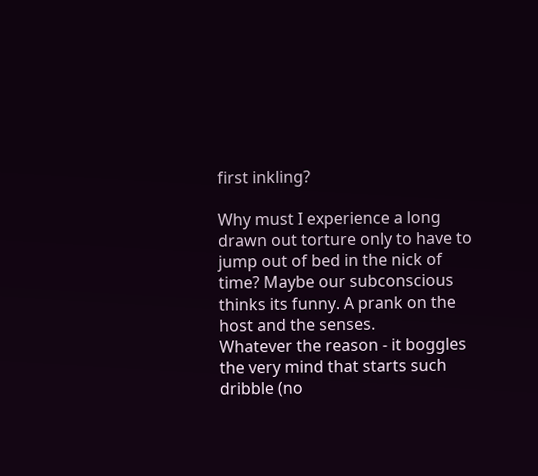first inkling?

Why must I experience a long drawn out torture only to have to jump out of bed in the nick of time? Maybe our subconscious thinks its funny. A prank on the host and the senses.
Whatever the reason - it boggles the very mind that starts such dribble (no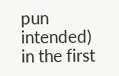pun intended) in the first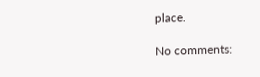place.

No comments: